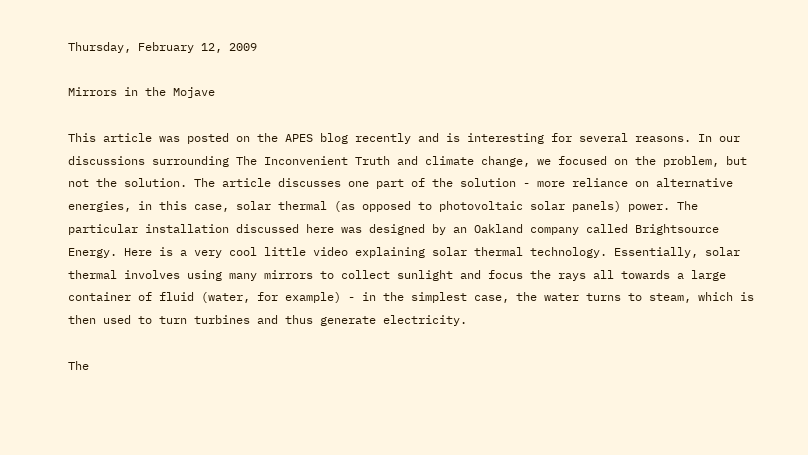Thursday, February 12, 2009

Mirrors in the Mojave

This article was posted on the APES blog recently and is interesting for several reasons. In our discussions surrounding The Inconvenient Truth and climate change, we focused on the problem, but not the solution. The article discusses one part of the solution - more reliance on alternative energies, in this case, solar thermal (as opposed to photovoltaic solar panels) power. The particular installation discussed here was designed by an Oakland company called Brightsource Energy. Here is a very cool little video explaining solar thermal technology. Essentially, solar thermal involves using many mirrors to collect sunlight and focus the rays all towards a large container of fluid (water, for example) - in the simplest case, the water turns to steam, which is then used to turn turbines and thus generate electricity.

The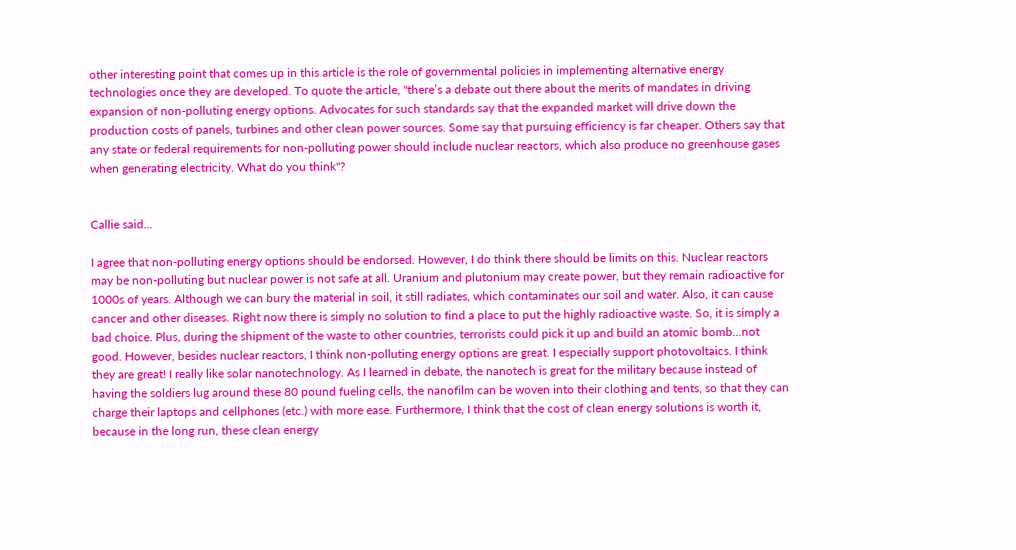other interesting point that comes up in this article is the role of governmental policies in implementing alternative energy technologies once they are developed. To quote the article, "there’s a debate out there about the merits of mandates in driving expansion of non-polluting energy options. Advocates for such standards say that the expanded market will drive down the production costs of panels, turbines and other clean power sources. Some say that pursuing efficiency is far cheaper. Others say that any state or federal requirements for non-polluting power should include nuclear reactors, which also produce no greenhouse gases when generating electricity. What do you think"?


Callie said...

I agree that non-polluting energy options should be endorsed. However, I do think there should be limits on this. Nuclear reactors may be non-polluting but nuclear power is not safe at all. Uranium and plutonium may create power, but they remain radioactive for 1000s of years. Although we can bury the material in soil, it still radiates, which contaminates our soil and water. Also, it can cause cancer and other diseases. Right now there is simply no solution to find a place to put the highly radioactive waste. So, it is simply a bad choice. Plus, during the shipment of the waste to other countries, terrorists could pick it up and build an atomic bomb...not good. However, besides nuclear reactors, I think non-polluting energy options are great. I especially support photovoltaics. I think they are great! I really like solar nanotechnology. As I learned in debate, the nanotech is great for the military because instead of having the soldiers lug around these 80 pound fueling cells, the nanofilm can be woven into their clothing and tents, so that they can charge their laptops and cellphones (etc.) with more ease. Furthermore, I think that the cost of clean energy solutions is worth it, because in the long run, these clean energy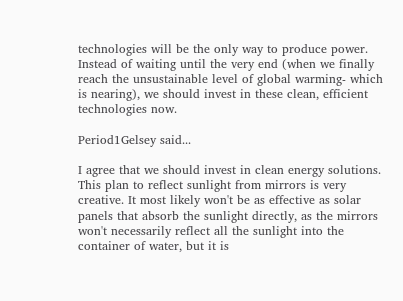technologies will be the only way to produce power. Instead of waiting until the very end (when we finally reach the unsustainable level of global warming- which is nearing), we should invest in these clean, efficient technologies now.

Period1Gelsey said...

I agree that we should invest in clean energy solutions. This plan to reflect sunlight from mirrors is very creative. It most likely won't be as effective as solar panels that absorb the sunlight directly, as the mirrors won't necessarily reflect all the sunlight into the container of water, but it is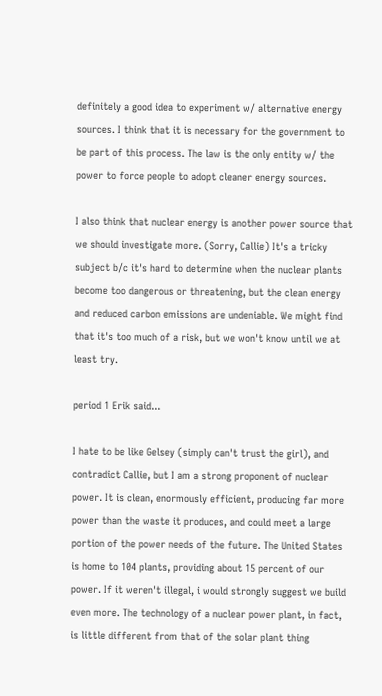definitely a good idea to experiment w/ alternative energy sources. I think that it is necessary for the government to be part of this process. The law is the only entity w/ the power to force people to adopt cleaner energy sources.

I also think that nuclear energy is another power source that we should investigate more. (Sorry, Callie) It's a tricky subject b/c it's hard to determine when the nuclear plants become too dangerous or threatening, but the clean energy and reduced carbon emissions are undeniable. We might find that it's too much of a risk, but we won't know until we at least try.

period 1 Erik said...

I hate to be like Gelsey (simply can't trust the girl), and contradict Callie, but I am a strong proponent of nuclear power. It is clean, enormously efficient, producing far more power than the waste it produces, and could meet a large portion of the power needs of the future. The United States is home to 104 plants, providing about 15 percent of our power. If it weren't illegal, i would strongly suggest we build even more. The technology of a nuclear power plant, in fact, is little different from that of the solar plant thing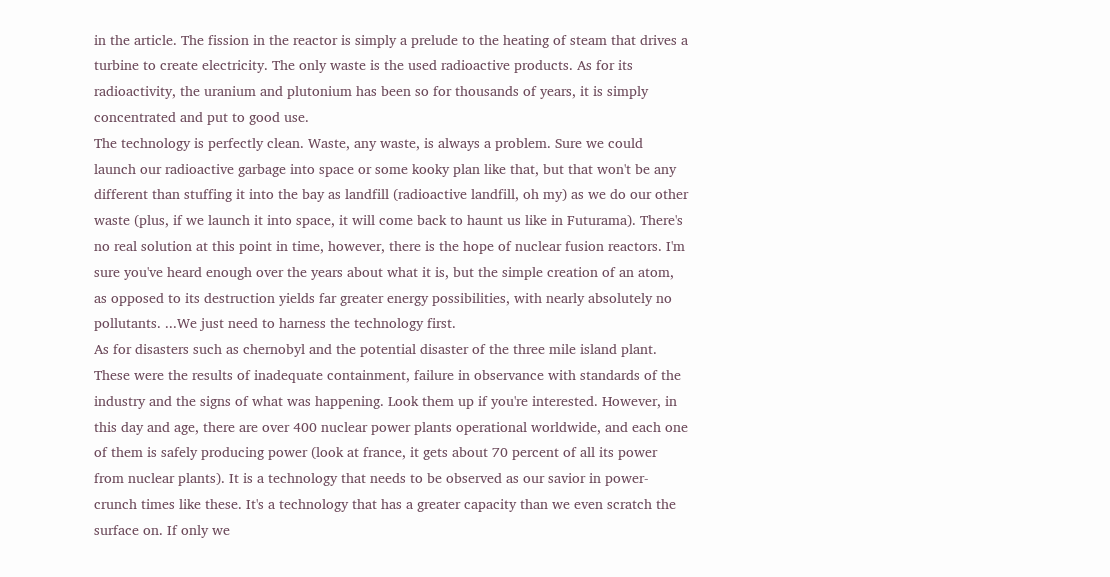in the article. The fission in the reactor is simply a prelude to the heating of steam that drives a turbine to create electricity. The only waste is the used radioactive products. As for its radioactivity, the uranium and plutonium has been so for thousands of years, it is simply concentrated and put to good use.
The technology is perfectly clean. Waste, any waste, is always a problem. Sure we could launch our radioactive garbage into space or some kooky plan like that, but that won't be any different than stuffing it into the bay as landfill (radioactive landfill, oh my) as we do our other waste (plus, if we launch it into space, it will come back to haunt us like in Futurama). There's no real solution at this point in time, however, there is the hope of nuclear fusion reactors. I'm sure you've heard enough over the years about what it is, but the simple creation of an atom, as opposed to its destruction yields far greater energy possibilities, with nearly absolutely no pollutants. ...We just need to harness the technology first.
As for disasters such as chernobyl and the potential disaster of the three mile island plant. These were the results of inadequate containment, failure in observance with standards of the industry and the signs of what was happening. Look them up if you're interested. However, in this day and age, there are over 400 nuclear power plants operational worldwide, and each one of them is safely producing power (look at france, it gets about 70 percent of all its power from nuclear plants). It is a technology that needs to be observed as our savior in power-crunch times like these. It's a technology that has a greater capacity than we even scratch the surface on. If only we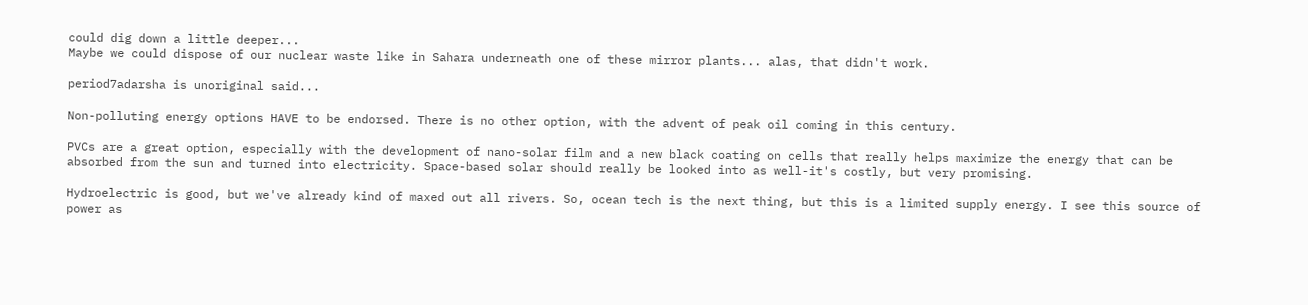could dig down a little deeper...
Maybe we could dispose of our nuclear waste like in Sahara underneath one of these mirror plants... alas, that didn't work.

period7adarsha is unoriginal said...

Non-polluting energy options HAVE to be endorsed. There is no other option, with the advent of peak oil coming in this century.

PVCs are a great option, especially with the development of nano-solar film and a new black coating on cells that really helps maximize the energy that can be absorbed from the sun and turned into electricity. Space-based solar should really be looked into as well-it's costly, but very promising.

Hydroelectric is good, but we've already kind of maxed out all rivers. So, ocean tech is the next thing, but this is a limited supply energy. I see this source of power as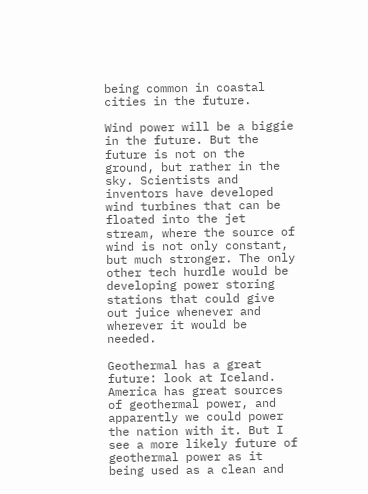being common in coastal cities in the future.

Wind power will be a biggie in the future. But the future is not on the ground, but rather in the sky. Scientists and inventors have developed wind turbines that can be floated into the jet stream, where the source of wind is not only constant, but much stronger. The only other tech hurdle would be developing power storing stations that could give out juice whenever and wherever it would be needed.

Geothermal has a great future: look at Iceland. America has great sources of geothermal power, and apparently we could power the nation with it. But I see a more likely future of geothermal power as it being used as a clean and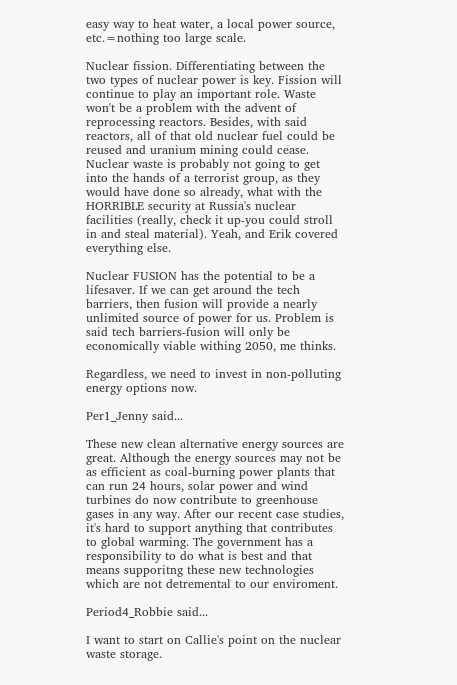easy way to heat water, a local power source, etc.=nothing too large scale.

Nuclear fission. Differentiating between the two types of nuclear power is key. Fission will continue to play an important role. Waste won't be a problem with the advent of reprocessing reactors. Besides, with said reactors, all of that old nuclear fuel could be reused and uranium mining could cease. Nuclear waste is probably not going to get into the hands of a terrorist group, as they would have done so already, what with the HORRIBLE security at Russia's nuclear facilities (really, check it up-you could stroll in and steal material). Yeah, and Erik covered everything else.

Nuclear FUSION has the potential to be a lifesaver. If we can get around the tech barriers, then fusion will provide a nearly unlimited source of power for us. Problem is said tech barriers-fusion will only be economically viable withing 2050, me thinks.

Regardless, we need to invest in non-polluting energy options now.

Per1_Jenny said...

These new clean alternative energy sources are great. Although the energy sources may not be as efficient as coal-burning power plants that can run 24 hours, solar power and wind turbines do now contribute to greenhouse gases in any way. After our recent case studies, it's hard to support anything that contributes to global warming. The government has a responsibility to do what is best and that means supporitng these new technologies which are not detremental to our enviroment.

Period4_Robbie said...

I want to start on Callie's point on the nuclear waste storage.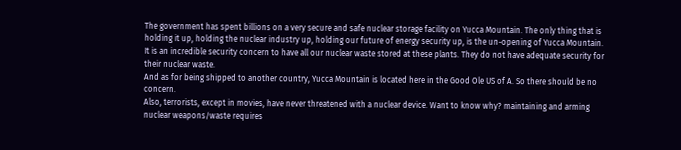The government has spent billions on a very secure and safe nuclear storage facility on Yucca Mountain. The only thing that is holding it up, holding the nuclear industry up, holding our future of energy security up, is the un-opening of Yucca Mountain.
It is an incredible security concern to have all our nuclear waste stored at these plants. They do not have adequate security for their nuclear waste.
And as for being shipped to another country, Yucca Mountain is located here in the Good Ole US of A. So there should be no concern.
Also, terrorists, except in movies, have never threatened with a nuclear device. Want to know why? maintaining and arming nuclear weapons/waste requires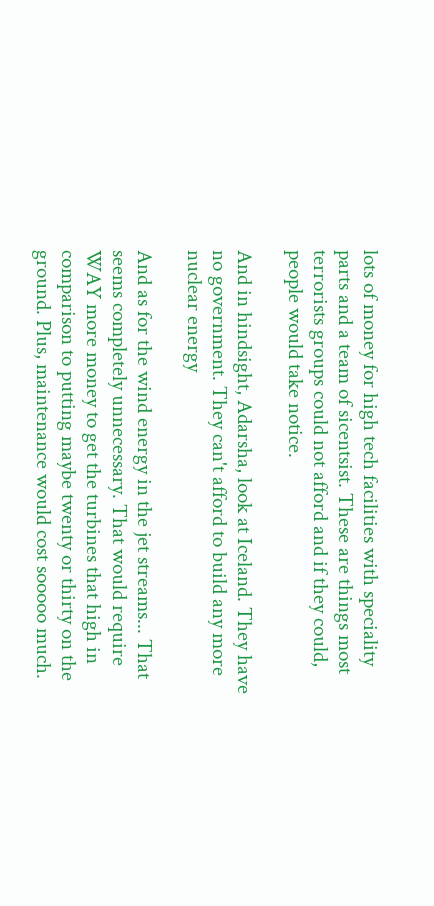lots of money for high tech facilities with speciality parts and a team of sicentsist. These are things most terrorists groups could not afford and if they could, people would take notice.

And in hindsight, Adarsha, look at Iceland. They have no government. They can't afford to build any more nuclear energy

And as for the wind energy in the jet streams... That seems completely unnecessary. That would require WAY more money to get the turbines that high in comparison to putting maybe twenty or thirty on the ground. Plus, maintenance would cost sooooo much.